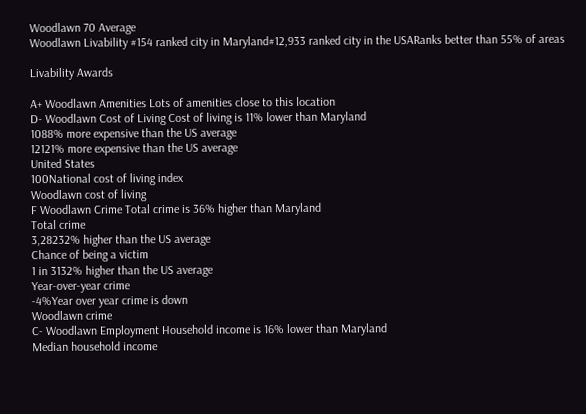Woodlawn 70 Average
Woodlawn Livability #154 ranked city in Maryland#12,933 ranked city in the USARanks better than 55% of areas

Livability Awards

A+ Woodlawn Amenities Lots of amenities close to this location
D- Woodlawn Cost of Living Cost of living is 11% lower than Maryland
1088% more expensive than the US average
12121% more expensive than the US average
United States
100National cost of living index
Woodlawn cost of living
F Woodlawn Crime Total crime is 36% higher than Maryland
Total crime
3,28232% higher than the US average
Chance of being a victim
1 in 3132% higher than the US average
Year-over-year crime
-4%Year over year crime is down
Woodlawn crime
C- Woodlawn Employment Household income is 16% lower than Maryland
Median household income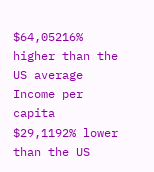$64,05216% higher than the US average
Income per capita
$29,1192% lower than the US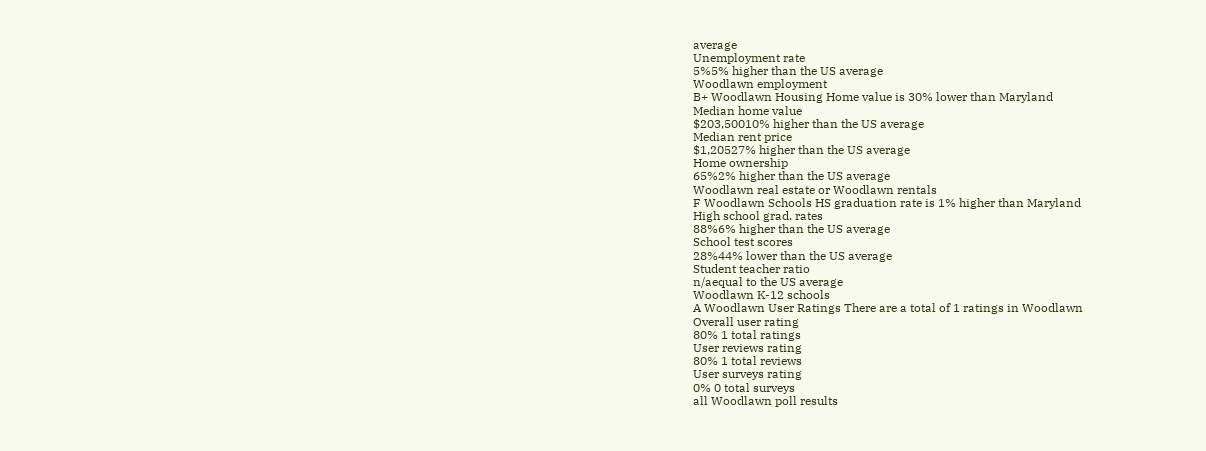average
Unemployment rate
5%5% higher than the US average
Woodlawn employment
B+ Woodlawn Housing Home value is 30% lower than Maryland
Median home value
$203,50010% higher than the US average
Median rent price
$1,20527% higher than the US average
Home ownership
65%2% higher than the US average
Woodlawn real estate or Woodlawn rentals
F Woodlawn Schools HS graduation rate is 1% higher than Maryland
High school grad. rates
88%6% higher than the US average
School test scores
28%44% lower than the US average
Student teacher ratio
n/aequal to the US average
Woodlawn K-12 schools
A Woodlawn User Ratings There are a total of 1 ratings in Woodlawn
Overall user rating
80% 1 total ratings
User reviews rating
80% 1 total reviews
User surveys rating
0% 0 total surveys
all Woodlawn poll results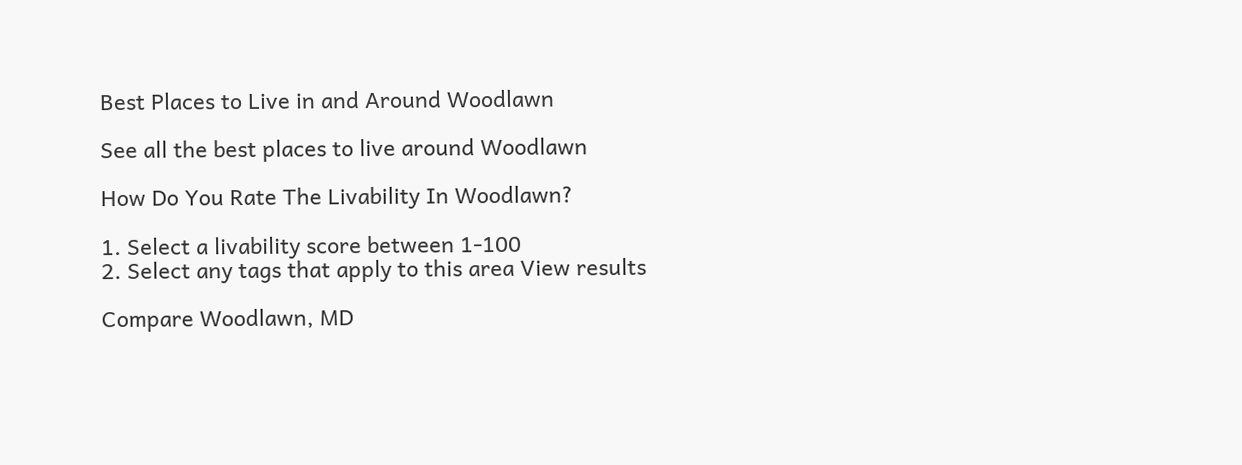Best Places to Live in and Around Woodlawn

See all the best places to live around Woodlawn

How Do You Rate The Livability In Woodlawn?

1. Select a livability score between 1-100
2. Select any tags that apply to this area View results

Compare Woodlawn, MD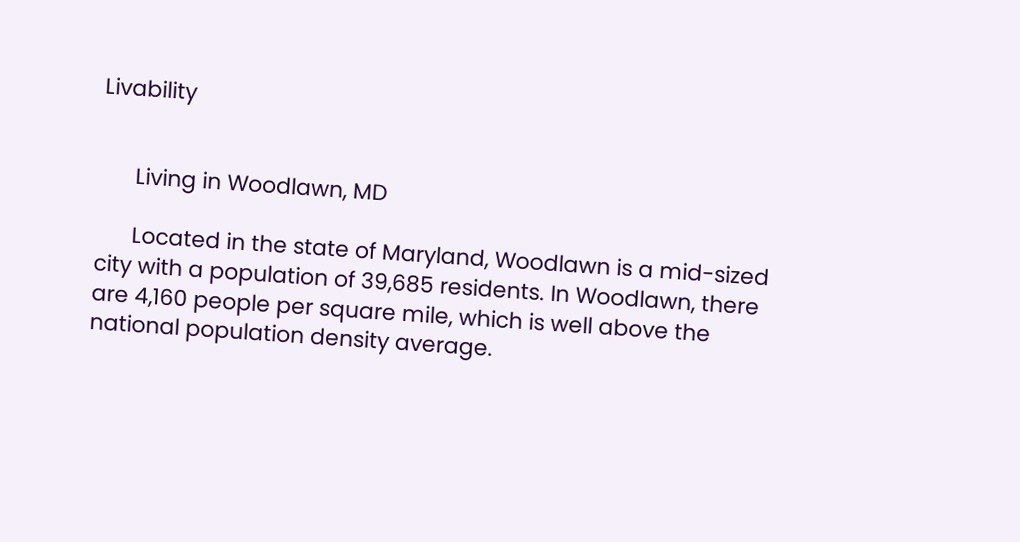Livability


      Living in Woodlawn, MD

      Located in the state of Maryland, Woodlawn is a mid-sized city with a population of 39,685 residents. In Woodlawn, there are 4,160 people per square mile, which is well above the national population density average.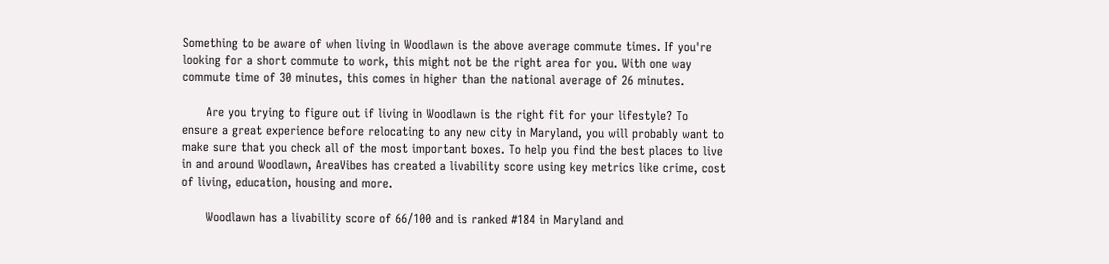Something to be aware of when living in Woodlawn is the above average commute times. If you're looking for a short commute to work, this might not be the right area for you. With one way commute time of 30 minutes, this comes in higher than the national average of 26 minutes.

      Are you trying to figure out if living in Woodlawn is the right fit for your lifestyle? To ensure a great experience before relocating to any new city in Maryland, you will probably want to make sure that you check all of the most important boxes. To help you find the best places to live in and around Woodlawn, AreaVibes has created a livability score using key metrics like crime, cost of living, education, housing and more.

      Woodlawn has a livability score of 66/100 and is ranked #184 in Maryland and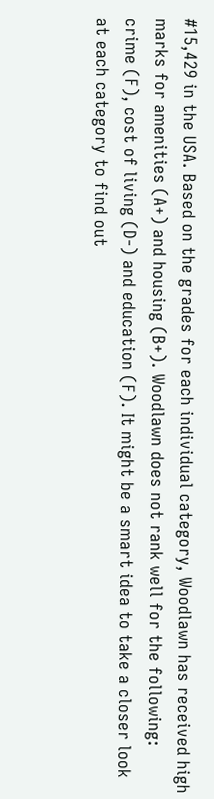#15,429 in the USA. Based on the grades for each individual category, Woodlawn has received high marks for amenities (A+) and housing (B+). Woodlawn does not rank well for the following: crime (F), cost of living (D-) and education (F). It might be a smart idea to take a closer look at each category to find out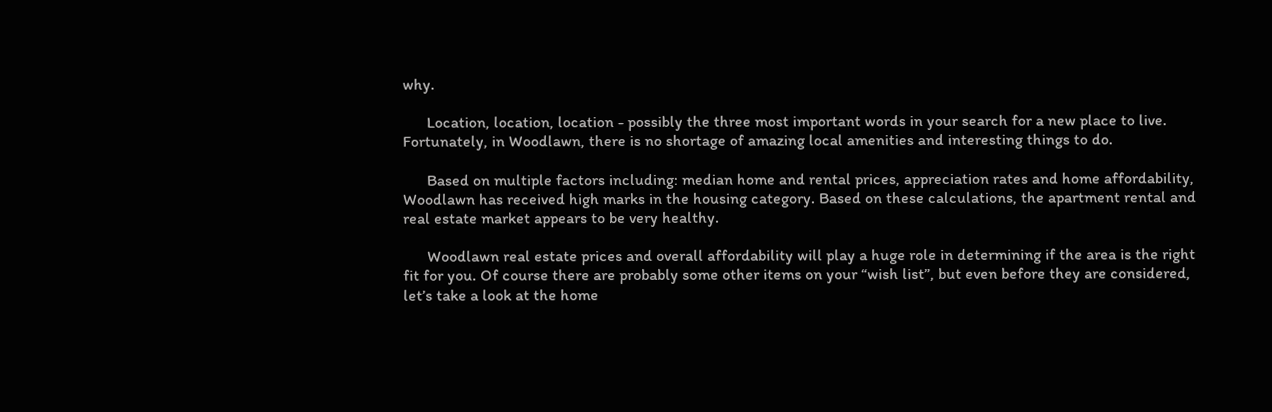why.

      Location, location, location - possibly the three most important words in your search for a new place to live. Fortunately, in Woodlawn, there is no shortage of amazing local amenities and interesting things to do.

      Based on multiple factors including: median home and rental prices, appreciation rates and home affordability, Woodlawn has received high marks in the housing category. Based on these calculations, the apartment rental and real estate market appears to be very healthy.

      Woodlawn real estate prices and overall affordability will play a huge role in determining if the area is the right fit for you. Of course there are probably some other items on your “wish list”, but even before they are considered, let’s take a look at the home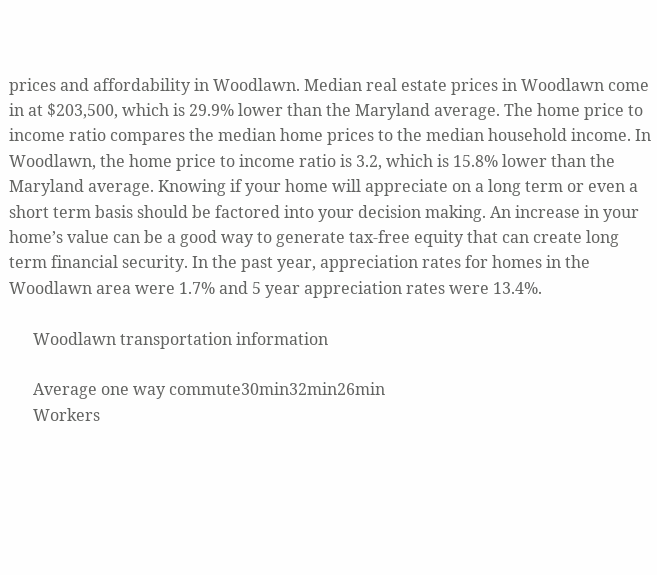prices and affordability in Woodlawn. Median real estate prices in Woodlawn come in at $203,500, which is 29.9% lower than the Maryland average. The home price to income ratio compares the median home prices to the median household income. In Woodlawn, the home price to income ratio is 3.2, which is 15.8% lower than the Maryland average. Knowing if your home will appreciate on a long term or even a short term basis should be factored into your decision making. An increase in your home’s value can be a good way to generate tax-free equity that can create long term financial security. In the past year, appreciation rates for homes in the Woodlawn area were 1.7% and 5 year appreciation rates were 13.4%.

      Woodlawn transportation information

      Average one way commute30min32min26min
      Workers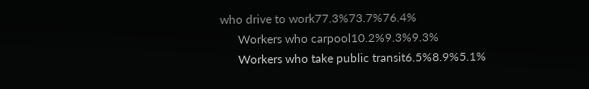who drive to work77.3%73.7%76.4%
      Workers who carpool10.2%9.3%9.3%
      Workers who take public transit6.5%8.9%5.1%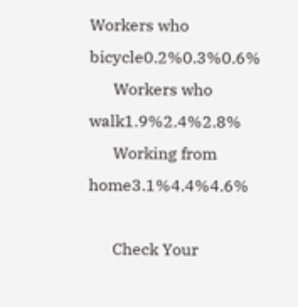Workers who bicycle0.2%0.3%0.6%
      Workers who walk1.9%2.4%2.8%
      Working from home3.1%4.4%4.6%

      Check Your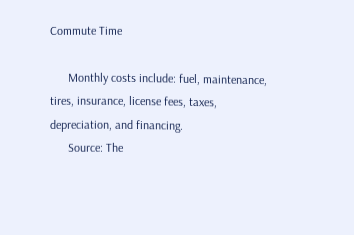Commute Time

      Monthly costs include: fuel, maintenance, tires, insurance, license fees, taxes, depreciation, and financing.
      Source: The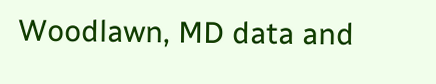Woodlawn, MD data and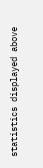statistics displayed above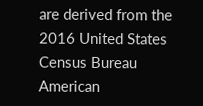are derived from the 2016 United States Census Bureau American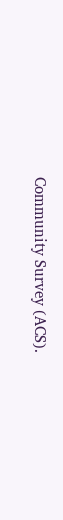Community Survey (ACS).